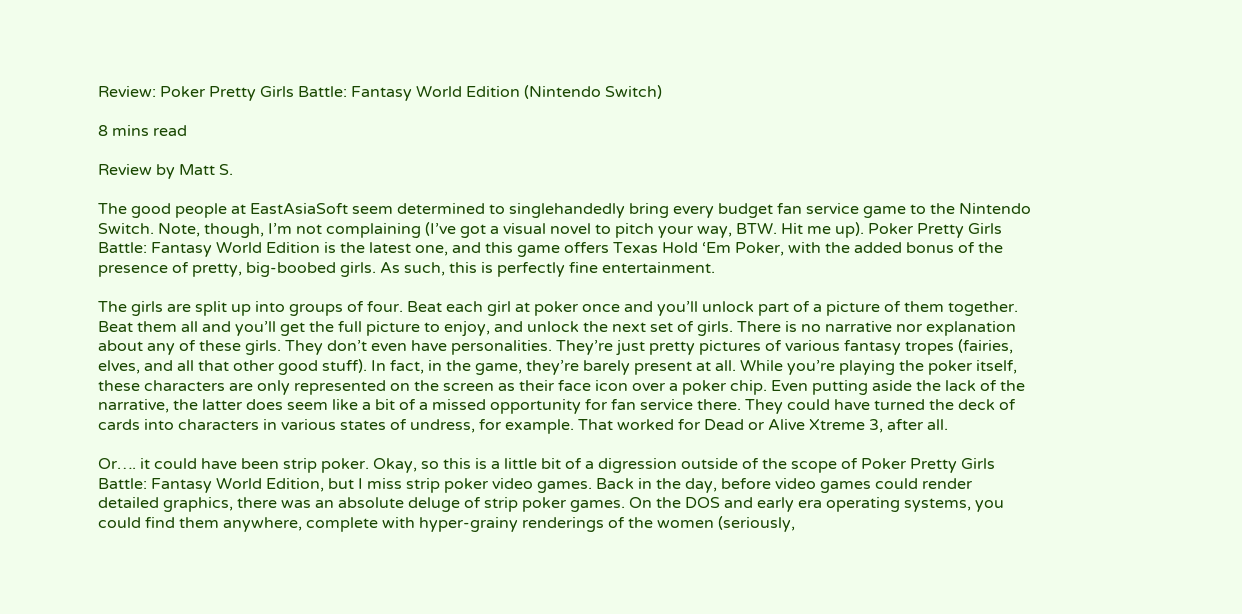Review: Poker Pretty Girls Battle: Fantasy World Edition (Nintendo Switch)

8 mins read

Review by Matt S.

The good people at EastAsiaSoft seem determined to singlehandedly bring every budget fan service game to the Nintendo Switch. Note, though, I’m not complaining (I’ve got a visual novel to pitch your way, BTW. Hit me up). Poker Pretty Girls Battle: Fantasy World Edition is the latest one, and this game offers Texas Hold ‘Em Poker, with the added bonus of the presence of pretty, big-boobed girls. As such, this is perfectly fine entertainment.

The girls are split up into groups of four. Beat each girl at poker once and you’ll unlock part of a picture of them together. Beat them all and you’ll get the full picture to enjoy, and unlock the next set of girls. There is no narrative nor explanation about any of these girls. They don’t even have personalities. They’re just pretty pictures of various fantasy tropes (fairies, elves, and all that other good stuff). In fact, in the game, they’re barely present at all. While you’re playing the poker itself, these characters are only represented on the screen as their face icon over a poker chip. Even putting aside the lack of the narrative, the latter does seem like a bit of a missed opportunity for fan service there. They could have turned the deck of cards into characters in various states of undress, for example. That worked for Dead or Alive Xtreme 3, after all.

Or…. it could have been strip poker. Okay, so this is a little bit of a digression outside of the scope of Poker Pretty Girls Battle: Fantasy World Edition, but I miss strip poker video games. Back in the day, before video games could render detailed graphics, there was an absolute deluge of strip poker games. On the DOS and early era operating systems, you could find them anywhere, complete with hyper-grainy renderings of the women (seriously,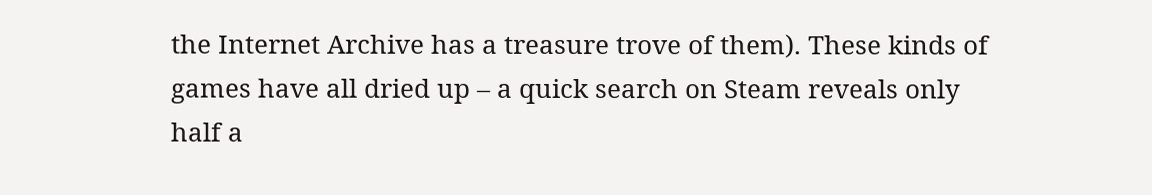the Internet Archive has a treasure trove of them). These kinds of games have all dried up – a quick search on Steam reveals only half a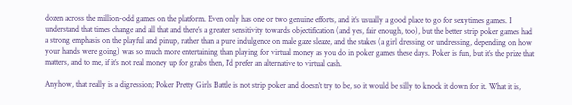dozen across the million-odd games on the platform. Even only has one or two genuine efforts, and it’s usually a good place to go for sexytimes games. I understand that times change and all that and there’s a greater sensitivity towards objectification (and yes, fair enough, too), but the better strip poker games had a strong emphasis on the playful and pinup, rather than a pure indulgence on male gaze sleaze, and the stakes (a girl dressing or undressing, depending on how your hands were going) was so much more entertaining than playing for virtual money as you do in poker games these days. Poker is fun, but it’s the prize that matters, and to me, if it’s not real money up for grabs then, I’d prefer an alternative to virtual cash.

Anyhow, that really is a digression; Poker Pretty Girls Battle is not strip poker and doesn’t try to be, so it would be silly to knock it down for it. What it is,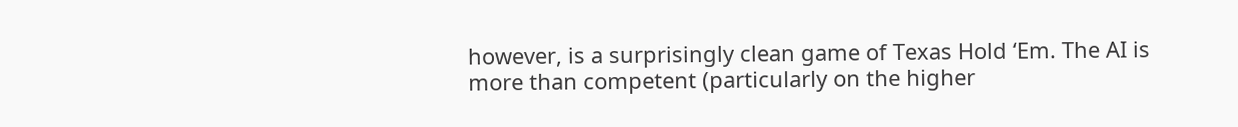however, is a surprisingly clean game of Texas Hold ‘Em. The AI is more than competent (particularly on the higher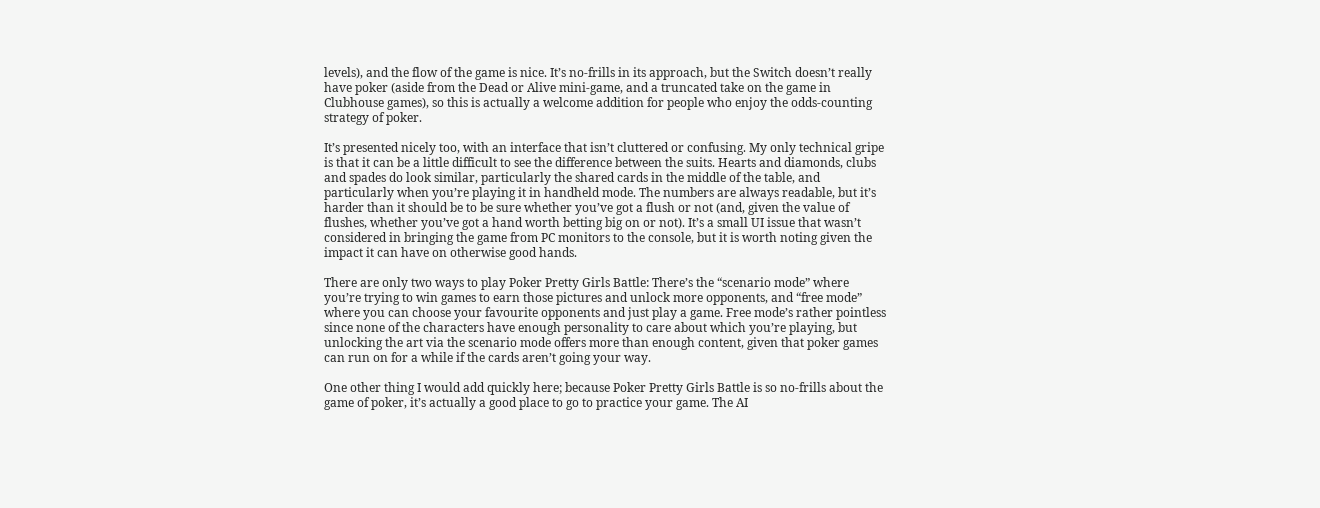levels), and the flow of the game is nice. It’s no-frills in its approach, but the Switch doesn’t really have poker (aside from the Dead or Alive mini-game, and a truncated take on the game in Clubhouse games), so this is actually a welcome addition for people who enjoy the odds-counting strategy of poker.

It’s presented nicely too, with an interface that isn’t cluttered or confusing. My only technical gripe is that it can be a little difficult to see the difference between the suits. Hearts and diamonds, clubs and spades do look similar, particularly the shared cards in the middle of the table, and particularly when you’re playing it in handheld mode. The numbers are always readable, but it’s harder than it should be to be sure whether you’ve got a flush or not (and, given the value of flushes, whether you’ve got a hand worth betting big on or not). It’s a small UI issue that wasn’t considered in bringing the game from PC monitors to the console, but it is worth noting given the impact it can have on otherwise good hands.

There are only two ways to play Poker Pretty Girls Battle: There’s the “scenario mode” where you’re trying to win games to earn those pictures and unlock more opponents, and “free mode” where you can choose your favourite opponents and just play a game. Free mode’s rather pointless since none of the characters have enough personality to care about which you’re playing, but unlocking the art via the scenario mode offers more than enough content, given that poker games can run on for a while if the cards aren’t going your way.

One other thing I would add quickly here; because Poker Pretty Girls Battle is so no-frills about the game of poker, it’s actually a good place to go to practice your game. The AI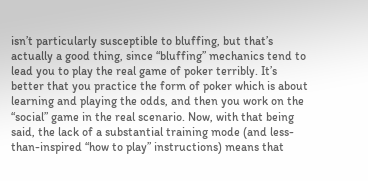isn’t particularly susceptible to bluffing, but that’s actually a good thing, since “bluffing” mechanics tend to lead you to play the real game of poker terribly. It’s better that you practice the form of poker which is about learning and playing the odds, and then you work on the “social” game in the real scenario. Now, with that being said, the lack of a substantial training mode (and less-than-inspired “how to play” instructions) means that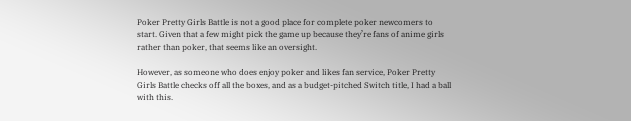Poker Pretty Girls Battle is not a good place for complete poker newcomers to start. Given that a few might pick the game up because they’re fans of anime girls rather than poker, that seems like an oversight.

However, as someone who does enjoy poker and likes fan service, Poker Pretty Girls Battle checks off all the boxes, and as a budget-pitched Switch title, I had a ball with this.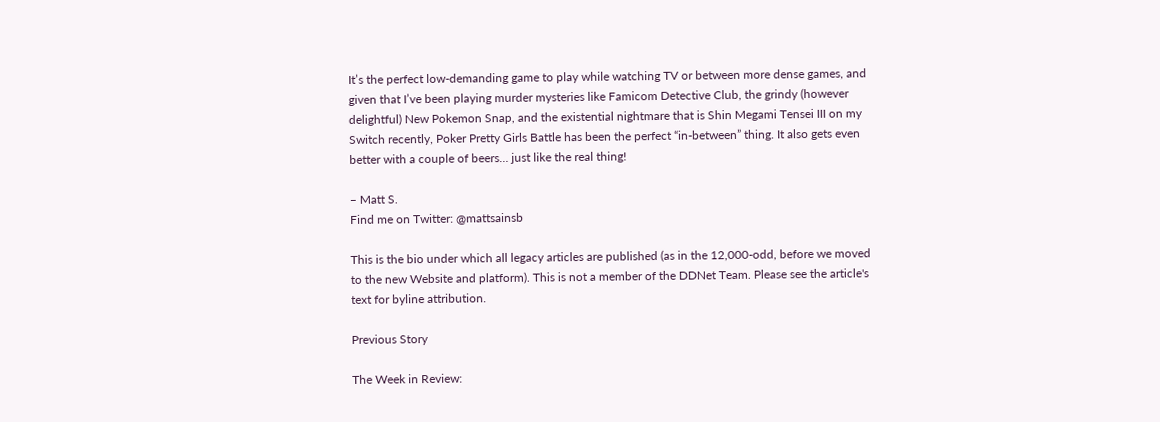It’s the perfect low-demanding game to play while watching TV or between more dense games, and given that I’ve been playing murder mysteries like Famicom Detective Club, the grindy (however delightful) New Pokemon Snap, and the existential nightmare that is Shin Megami Tensei III on my Switch recently, Poker Pretty Girls Battle has been the perfect “in-between” thing. It also gets even better with a couple of beers… just like the real thing!

– Matt S.
Find me on Twitter: @mattsainsb

This is the bio under which all legacy articles are published (as in the 12,000-odd, before we moved to the new Website and platform). This is not a member of the DDNet Team. Please see the article's text for byline attribution.

Previous Story

The Week in Review: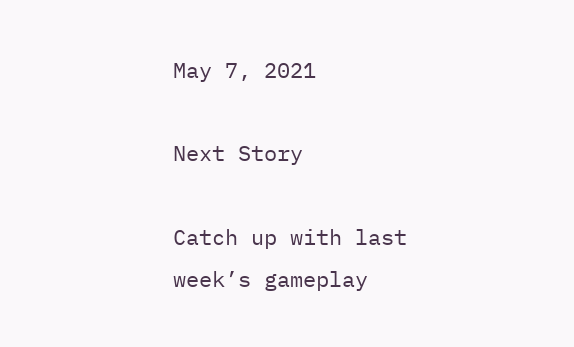May 7, 2021

Next Story

Catch up with last week’s gameplay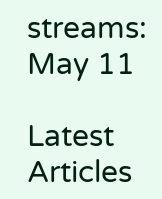streams: May 11

Latest Articles